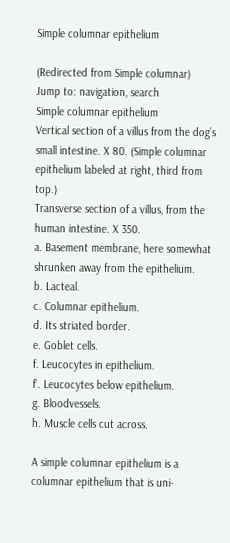Simple columnar epithelium

(Redirected from Simple columnar)
Jump to: navigation, search
Simple columnar epithelium
Vertical section of a villus from the dog’s small intestine. X 80. (Simple columnar epithelium labeled at right, third from top.)
Transverse section of a villus, from the human intestine. X 350.
a. Basement membrane, here somewhat shrunken away from the epithelium.
b. Lacteal.
c. Columnar epithelium.
d. Its striated border.
e. Goblet cells.
f. Leucocytes in epithelium.
f’. Leucocytes below epithelium.
g. Bloodvessels.
h. Muscle cells cut across.

A simple columnar epithelium is a columnar epithelium that is uni-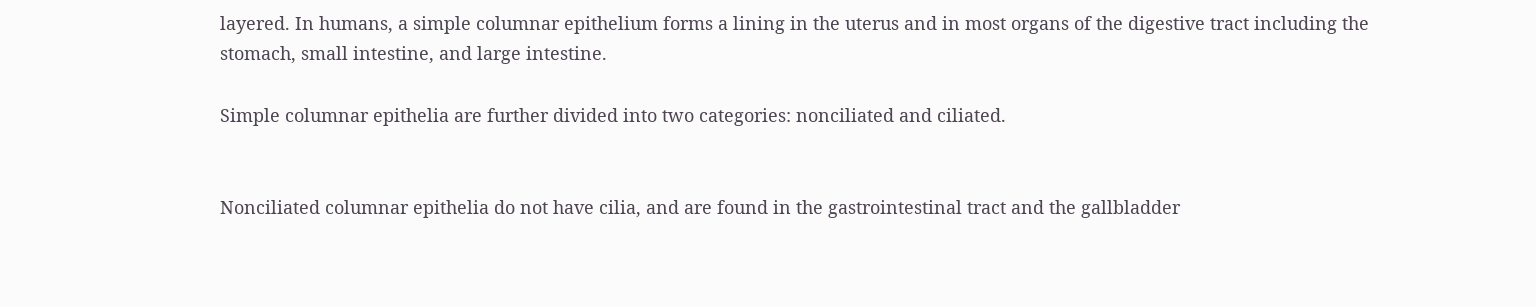layered. In humans, a simple columnar epithelium forms a lining in the uterus and in most organs of the digestive tract including the stomach, small intestine, and large intestine.

Simple columnar epithelia are further divided into two categories: nonciliated and ciliated.


Nonciliated columnar epithelia do not have cilia, and are found in the gastrointestinal tract and the gallbladder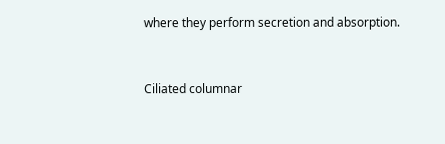where they perform secretion and absorption.


Ciliated columnar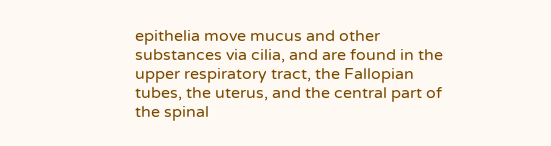epithelia move mucus and other substances via cilia, and are found in the upper respiratory tract, the Fallopian tubes, the uterus, and the central part of the spinal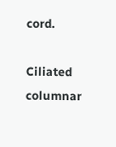cord.

Ciliated columnar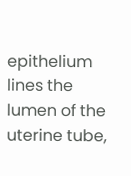epithelium lines the lumen of the uterine tube,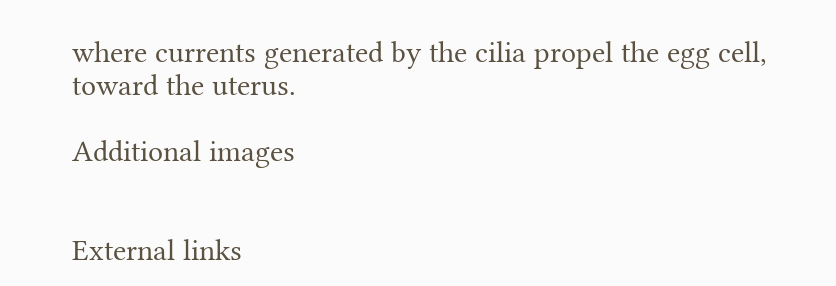where currents generated by the cilia propel the egg cell, toward the uterus.

Additional images


External links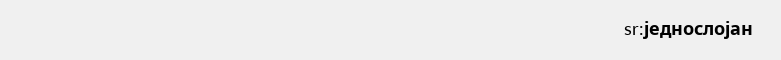sr:једнослојан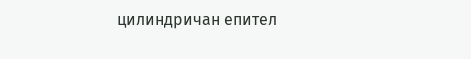цилиндричан епител